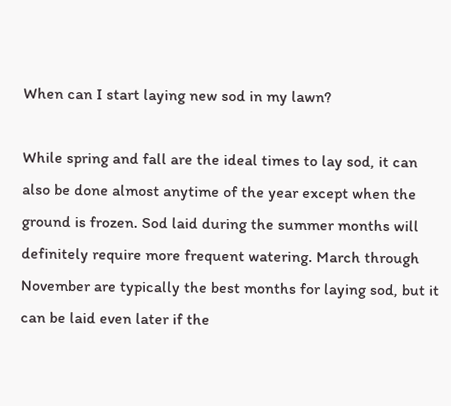When can I start laying new sod in my lawn?

While spring and fall are the ideal times to lay sod, it can also be done almost anytime of the year except when the ground is frozen. Sod laid during the summer months will definitely require more frequent watering. March through November are typically the best months for laying sod, but it can be laid even later if the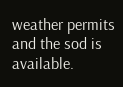weather permits and the sod is available.